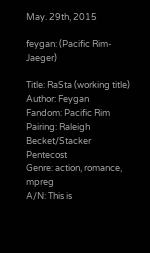May. 29th, 2015

feygan: (Pacific Rim-Jaeger)

Title: RaSta (working title)
Author: Feygan
Fandom: Pacific Rim
Pairing: Raleigh Becket/Stacker Pentecost
Genre: action, romance, mpreg
A/N: This is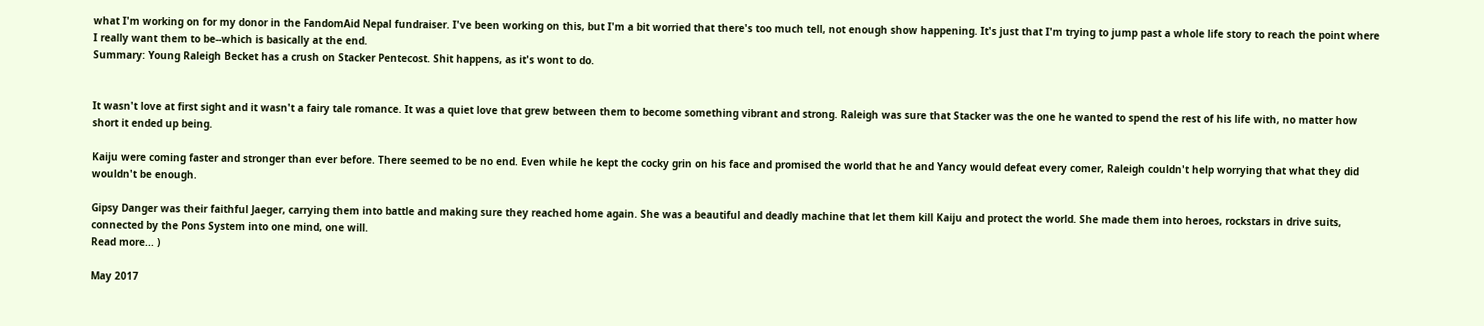what I'm working on for my donor in the FandomAid Nepal fundraiser. I've been working on this, but I'm a bit worried that there's too much tell, not enough show happening. It's just that I'm trying to jump past a whole life story to reach the point where I really want them to be--which is basically at the end.
Summary: Young Raleigh Becket has a crush on Stacker Pentecost. Shit happens, as it's wont to do.


It wasn't love at first sight and it wasn't a fairy tale romance. It was a quiet love that grew between them to become something vibrant and strong. Raleigh was sure that Stacker was the one he wanted to spend the rest of his life with, no matter how short it ended up being.

Kaiju were coming faster and stronger than ever before. There seemed to be no end. Even while he kept the cocky grin on his face and promised the world that he and Yancy would defeat every comer, Raleigh couldn't help worrying that what they did wouldn't be enough.

Gipsy Danger was their faithful Jaeger, carrying them into battle and making sure they reached home again. She was a beautiful and deadly machine that let them kill Kaiju and protect the world. She made them into heroes, rockstars in drive suits, connected by the Pons System into one mind, one will.
Read more... )

May 2017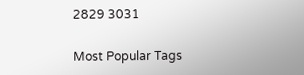2829 3031

Most Popular Tags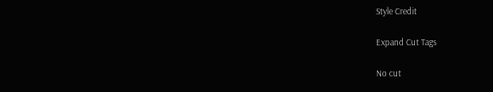Style Credit

Expand Cut Tags

No cut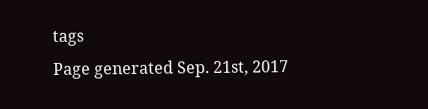tags
Page generated Sep. 21st, 2017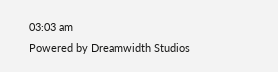03:03 am
Powered by Dreamwidth Studios